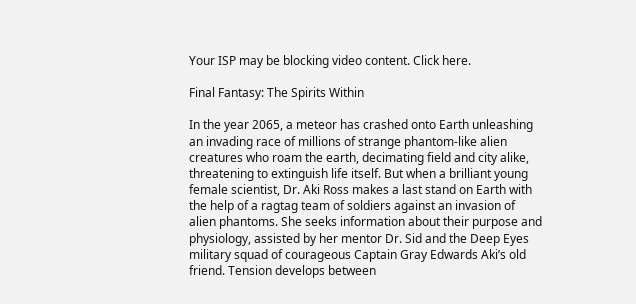Your ISP may be blocking video content. Click here.

Final Fantasy: The Spirits Within

In the year 2065, a meteor has crashed onto Earth unleashing an invading race of millions of strange phantom-like alien creatures who roam the earth, decimating field and city alike, threatening to extinguish life itself. But when a brilliant young female scientist, Dr. Aki Ross makes a last stand on Earth with the help of a ragtag team of soldiers against an invasion of alien phantoms. She seeks information about their purpose and physiology, assisted by her mentor Dr. Sid and the Deep Eyes military squad of courageous Captain Gray Edwards Aki’s old friend. Tension develops between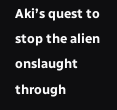Aki’s quest to stop the alien onslaught through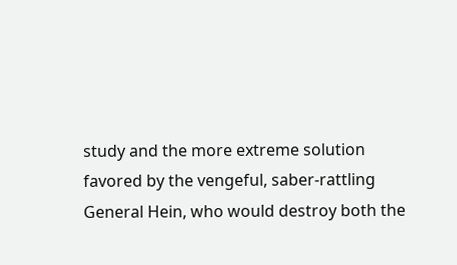study and the more extreme solution favored by the vengeful, saber-rattling General Hein, who would destroy both the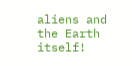aliens and the Earth itself!